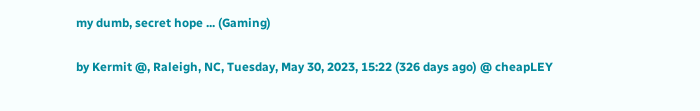my dumb, secret hope ... (Gaming)

by Kermit @, Raleigh, NC, Tuesday, May 30, 2023, 15:22 (326 days ago) @ cheapLEY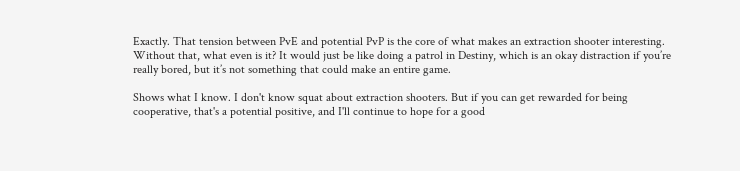Exactly. That tension between PvE and potential PvP is the core of what makes an extraction shooter interesting. Without that, what even is it? It would just be like doing a patrol in Destiny, which is an okay distraction if you’re really bored, but it’s not something that could make an entire game.

Shows what I know. I don't know squat about extraction shooters. But if you can get rewarded for being cooperative, that's a potential positive, and I'll continue to hope for a good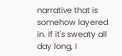narrative that is somehow layered in. If it's sweaty all day long, I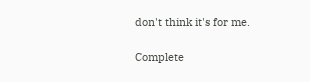don't think it's for me.

Complete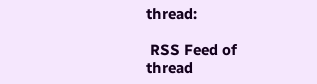thread:

 RSS Feed of thread